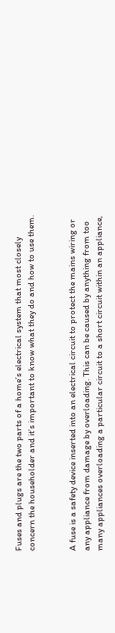Fuses and plugs are the two parts of a home’s electrical system that most closely concern the householder and it’s important to know what they do and how to use them.


A fuse is a safety device inserted into an electrical circuit to protect the mains wiring or any appliance from damage by overloading. This can be caused by anything from too many appliances overloading a particular circuit to a short circuit within an appliance,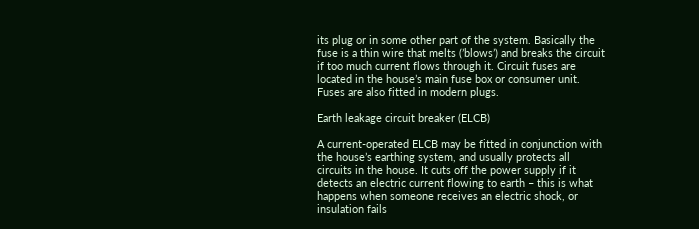its plug or in some other part of the system. Basically the fuse is a thin wire that melts (’blows’) and breaks the circuit if too much current flows through it. Circuit fuses are located in the house’s main fuse box or consumer unit. Fuses are also fitted in modern plugs.

Earth leakage circuit breaker (ELCB)

A current-operated ELCB may be fitted in conjunction with the house’s earthing system, and usually protects all circuits in the house. It cuts off the power supply if it detects an electric current flowing to earth – this is what happens when someone receives an electric shock, or insulation fails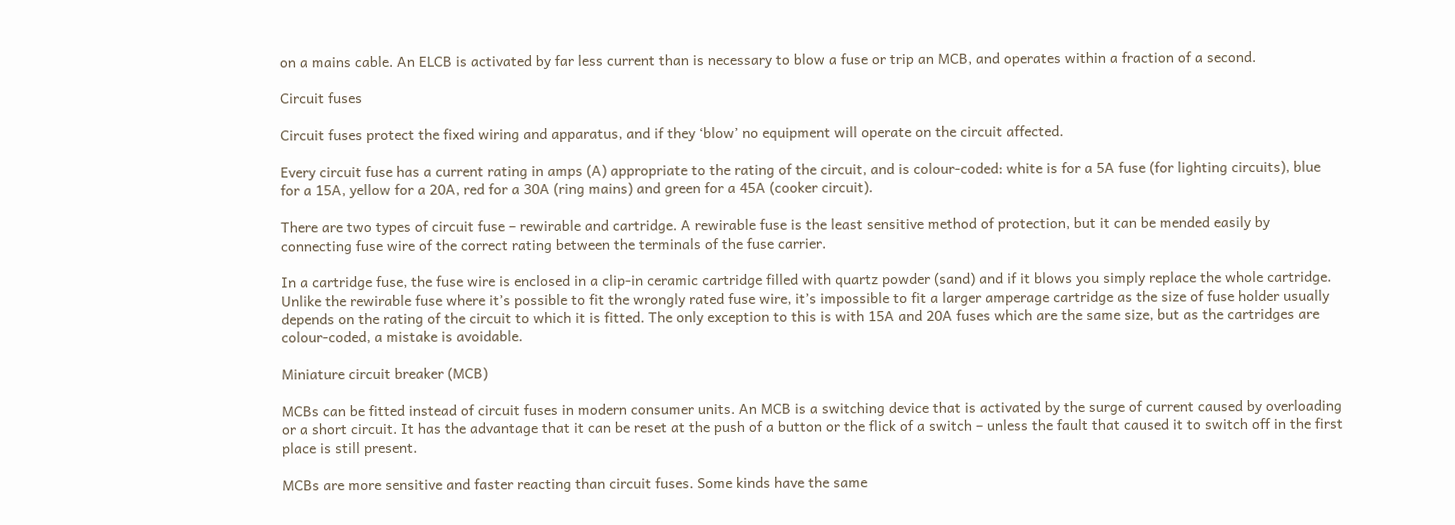on a mains cable. An ELCB is activated by far less current than is necessary to blow a fuse or trip an MCB, and operates within a fraction of a second.

Circuit fuses

Circuit fuses protect the fixed wiring and apparatus, and if they ‘blow’ no equipment will operate on the circuit affected.

Every circuit fuse has a current rating in amps (A) appropriate to the rating of the circuit, and is colour-coded: white is for a 5A fuse (for lighting circuits), blue for a 15A, yellow for a 20A, red for a 30A (ring mains) and green for a 45A (cooker circuit).

There are two types of circuit fuse – rewirable and cartridge. A rewirable fuse is the least sensitive method of protection, but it can be mended easily by connecting fuse wire of the correct rating between the terminals of the fuse carrier.

In a cartridge fuse, the fuse wire is enclosed in a clip-in ceramic cartridge filled with quartz powder (sand) and if it blows you simply replace the whole cartridge. Unlike the rewirable fuse where it’s possible to fit the wrongly rated fuse wire, it’s impossible to fit a larger amperage cartridge as the size of fuse holder usually depends on the rating of the circuit to which it is fitted. The only exception to this is with 15A and 20A fuses which are the same size, but as the cartridges are colour-coded, a mistake is avoidable.

Miniature circuit breaker (MCB)

MCBs can be fitted instead of circuit fuses in modern consumer units. An MCB is a switching device that is activated by the surge of current caused by overloading or a short circuit. It has the advantage that it can be reset at the push of a button or the flick of a switch – unless the fault that caused it to switch off in the first place is still present.

MCBs are more sensitive and faster reacting than circuit fuses. Some kinds have the same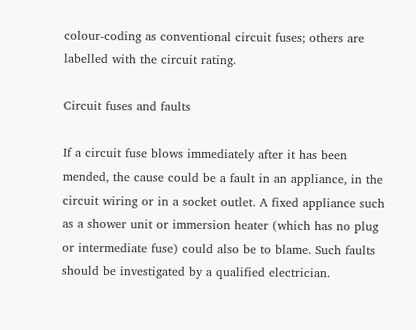colour-coding as conventional circuit fuses; others are labelled with the circuit rating.

Circuit fuses and faults

If a circuit fuse blows immediately after it has been mended, the cause could be a fault in an appliance, in the circuit wiring or in a socket outlet. A fixed appliance such as a shower unit or immersion heater (which has no plug or intermediate fuse) could also be to blame. Such faults should be investigated by a qualified electrician.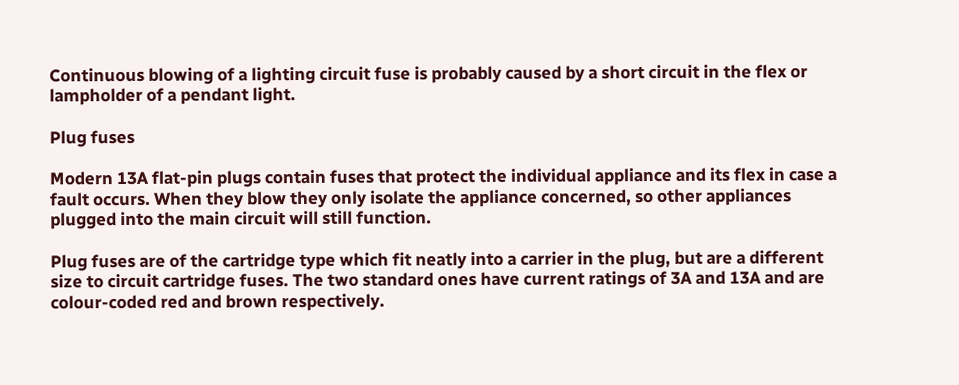Continuous blowing of a lighting circuit fuse is probably caused by a short circuit in the flex or lampholder of a pendant light.

Plug fuses

Modern 13A flat-pin plugs contain fuses that protect the individual appliance and its flex in case a fault occurs. When they blow they only isolate the appliance concerned, so other appliances plugged into the main circuit will still function.

Plug fuses are of the cartridge type which fit neatly into a carrier in the plug, but are a different size to circuit cartridge fuses. The two standard ones have current ratings of 3A and 13A and are colour-coded red and brown respectively.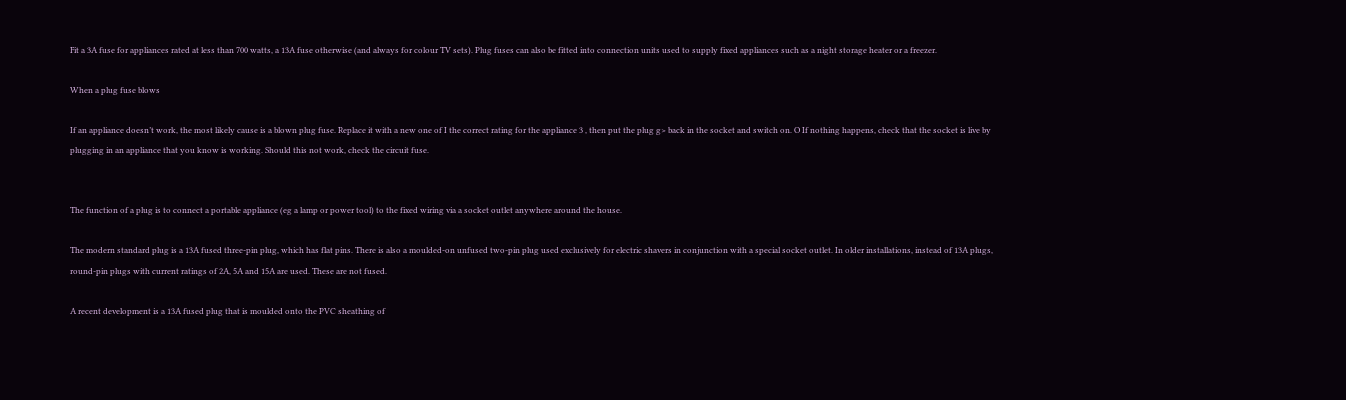Fit a 3A fuse for appliances rated at less than 700 watts, a 13A fuse otherwise (and always for colour TV sets). Plug fuses can also be fitted into connection units used to supply fixed appliances such as a night storage heater or a freezer.

When a plug fuse blows

If an appliance doesn’t work, the most likely cause is a blown plug fuse. Replace it with a new one of I the correct rating for the appliance 3 , then put the plug g> back in the socket and switch on. O If nothing happens, check that the socket is live by plugging in an appliance that you know is working. Should this not work, check the circuit fuse.


The function of a plug is to connect a portable appliance (eg a lamp or power tool) to the fixed wiring via a socket outlet anywhere around the house.

The modern standard plug is a 13A fused three-pin plug, which has flat pins. There is also a moulded-on unfused two-pin plug used exclusively for electric shavers in conjunction with a special socket outlet. In older installations, instead of 13A plugs, round-pin plugs with current ratings of 2A, 5A and 15A are used. These are not fused.

A recent development is a 13A fused plug that is moulded onto the PVC sheathing of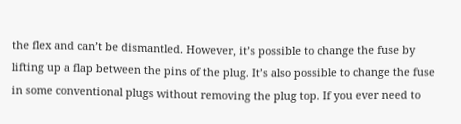the flex and can’t be dismantled. However, it’s possible to change the fuse by lifting up a flap between the pins of the plug. It’s also possible to change the fuse in some conventional plugs without removing the plug top. If you ever need to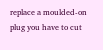replace a moulded-on plug you have to cut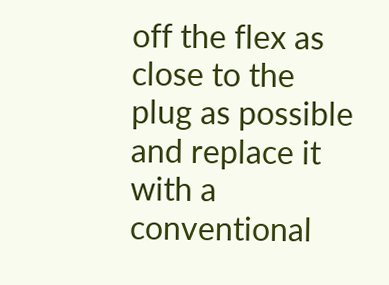off the flex as close to the plug as possible and replace it with a conventional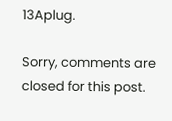13Aplug.

Sorry, comments are closed for this post.